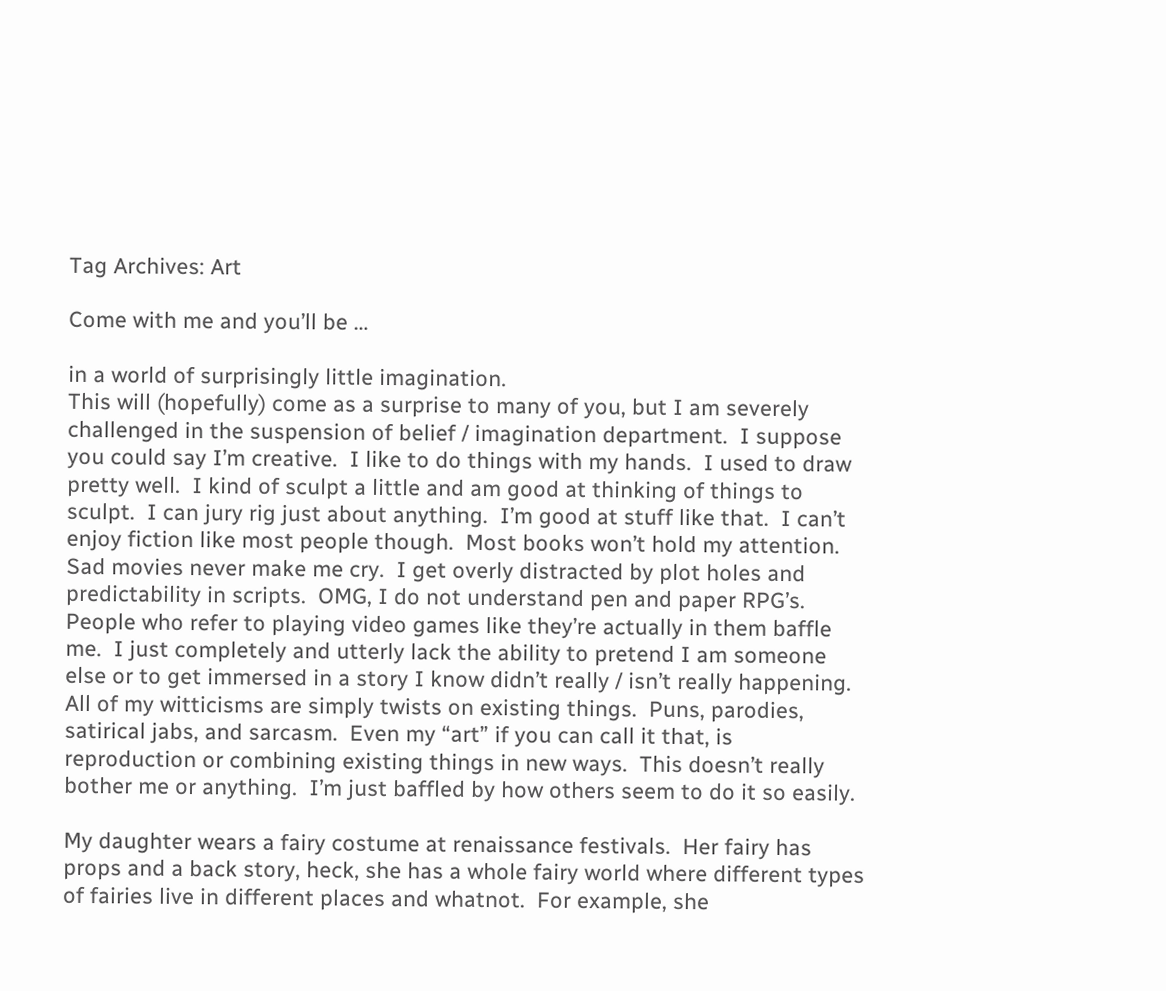Tag Archives: Art

Come with me and you’ll be …

in a world of surprisingly little imagination.
This will (hopefully) come as a surprise to many of you, but I am severely challenged in the suspension of belief / imagination department.  I suppose you could say I’m creative.  I like to do things with my hands.  I used to draw pretty well.  I kind of sculpt a little and am good at thinking of things to sculpt.  I can jury rig just about anything.  I’m good at stuff like that.  I can’t enjoy fiction like most people though.  Most books won’t hold my attention.  Sad movies never make me cry.  I get overly distracted by plot holes and predictability in scripts.  OMG, I do not understand pen and paper RPG’s.  People who refer to playing video games like they’re actually in them baffle me.  I just completely and utterly lack the ability to pretend I am someone else or to get immersed in a story I know didn’t really / isn’t really happening.  All of my witticisms are simply twists on existing things.  Puns, parodies, satirical jabs, and sarcasm.  Even my “art” if you can call it that, is reproduction or combining existing things in new ways.  This doesn’t really bother me or anything.  I’m just baffled by how others seem to do it so easily.

My daughter wears a fairy costume at renaissance festivals.  Her fairy has props and a back story, heck, she has a whole fairy world where different types of fairies live in different places and whatnot.  For example, she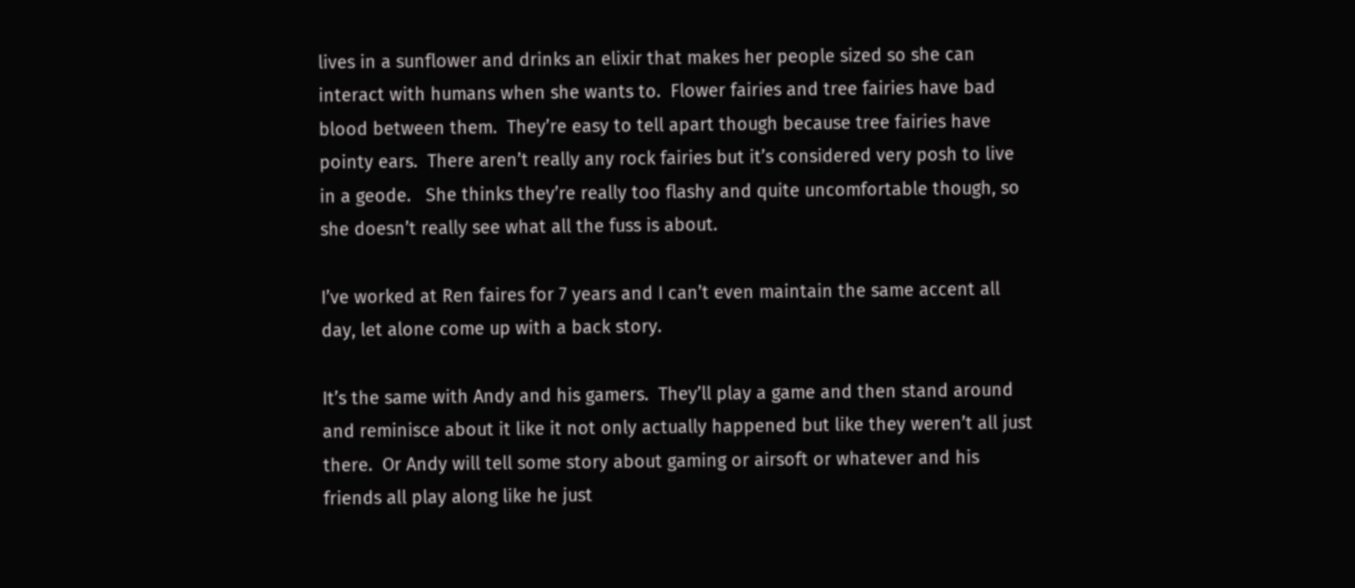lives in a sunflower and drinks an elixir that makes her people sized so she can interact with humans when she wants to.  Flower fairies and tree fairies have bad blood between them.  They’re easy to tell apart though because tree fairies have pointy ears.  There aren’t really any rock fairies but it’s considered very posh to live in a geode.   She thinks they’re really too flashy and quite uncomfortable though, so she doesn’t really see what all the fuss is about.

I’ve worked at Ren faires for 7 years and I can’t even maintain the same accent all day, let alone come up with a back story.

It’s the same with Andy and his gamers.  They’ll play a game and then stand around and reminisce about it like it not only actually happened but like they weren’t all just there.  Or Andy will tell some story about gaming or airsoft or whatever and his friends all play along like he just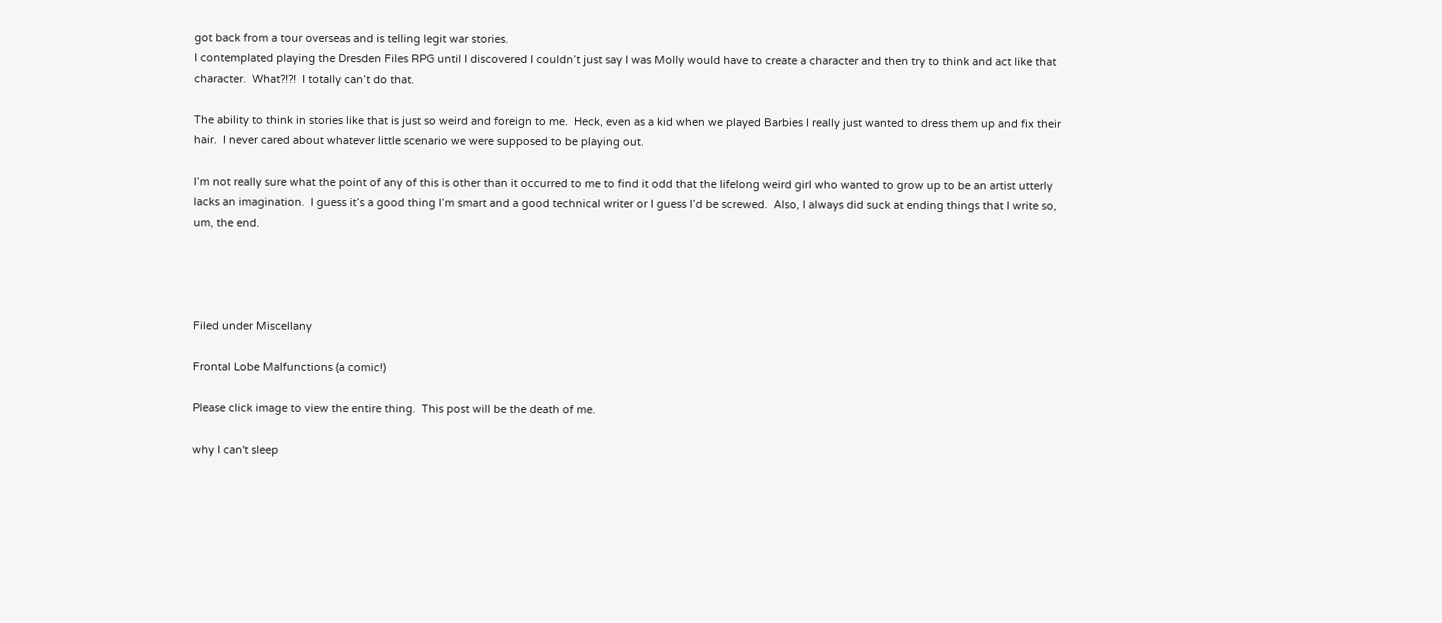got back from a tour overseas and is telling legit war stories.
I contemplated playing the Dresden Files RPG until I discovered I couldn’t just say I was Molly would have to create a character and then try to think and act like that character.  What?!?!  I totally can’t do that.

The ability to think in stories like that is just so weird and foreign to me.  Heck, even as a kid when we played Barbies I really just wanted to dress them up and fix their hair.  I never cared about whatever little scenario we were supposed to be playing out.

I’m not really sure what the point of any of this is other than it occurred to me to find it odd that the lifelong weird girl who wanted to grow up to be an artist utterly lacks an imagination.  I guess it’s a good thing I’m smart and a good technical writer or I guess I’d be screwed.  Also, I always did suck at ending things that I write so, um, the end.




Filed under Miscellany

Frontal Lobe Malfunctions (a comic!)

Please click image to view the entire thing.  This post will be the death of me.

why I can't sleep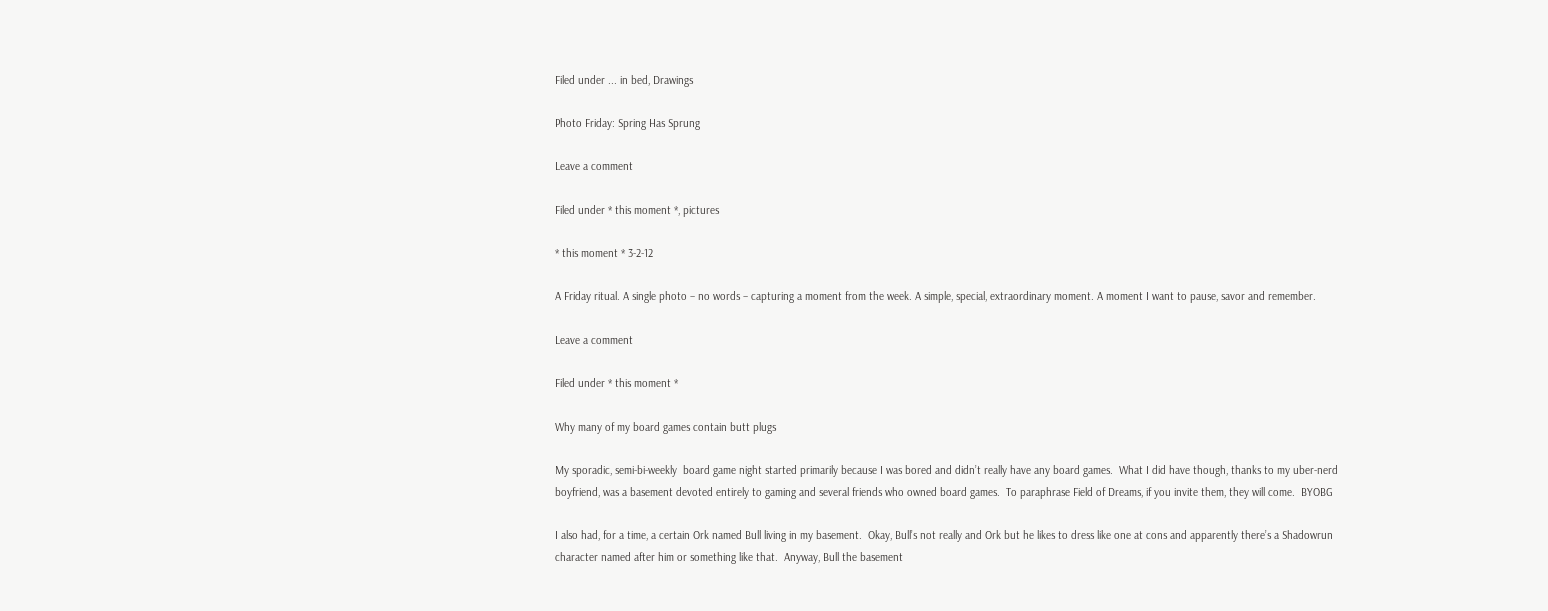Filed under ... in bed, Drawings

Photo Friday: Spring Has Sprung

Leave a comment

Filed under * this moment *, pictures

* this moment * 3-2-12

A Friday ritual. A single photo – no words – capturing a moment from the week. A simple, special, extraordinary moment. A moment I want to pause, savor and remember.

Leave a comment

Filed under * this moment *

Why many of my board games contain butt plugs

My sporadic, semi-bi-weekly  board game night started primarily because I was bored and didn’t really have any board games.  What I did have though, thanks to my uber-nerd boyfriend, was a basement devoted entirely to gaming and several friends who owned board games.  To paraphrase Field of Dreams, if you invite them, they will come.  BYOBG

I also had, for a time, a certain Ork named Bull living in my basement.  Okay, Bull’s not really and Ork but he likes to dress like one at cons and apparently there’s a Shadowrun character named after him or something like that.  Anyway, Bull the basement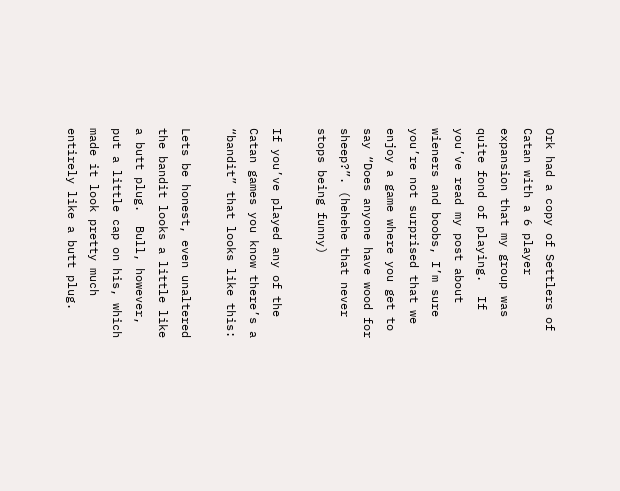Ork had a copy of Settlers of Catan with a 6 player expansion that my group was quite fond of playing.  If you’ve read my post about wieners and boobs, I’m sure you’re not surprised that we enjoy a game where you get to say “Does anyone have wood for sheep?”. (hehehe that never stops being funny)

If you’ve played any of the Catan games you know there’s a “bandit” that looks like this:

Lets be honest, even unaltered the bandit looks a little like a butt plug.  Bull, however, put a little cap on his, which made it look pretty much entirely like a butt plug.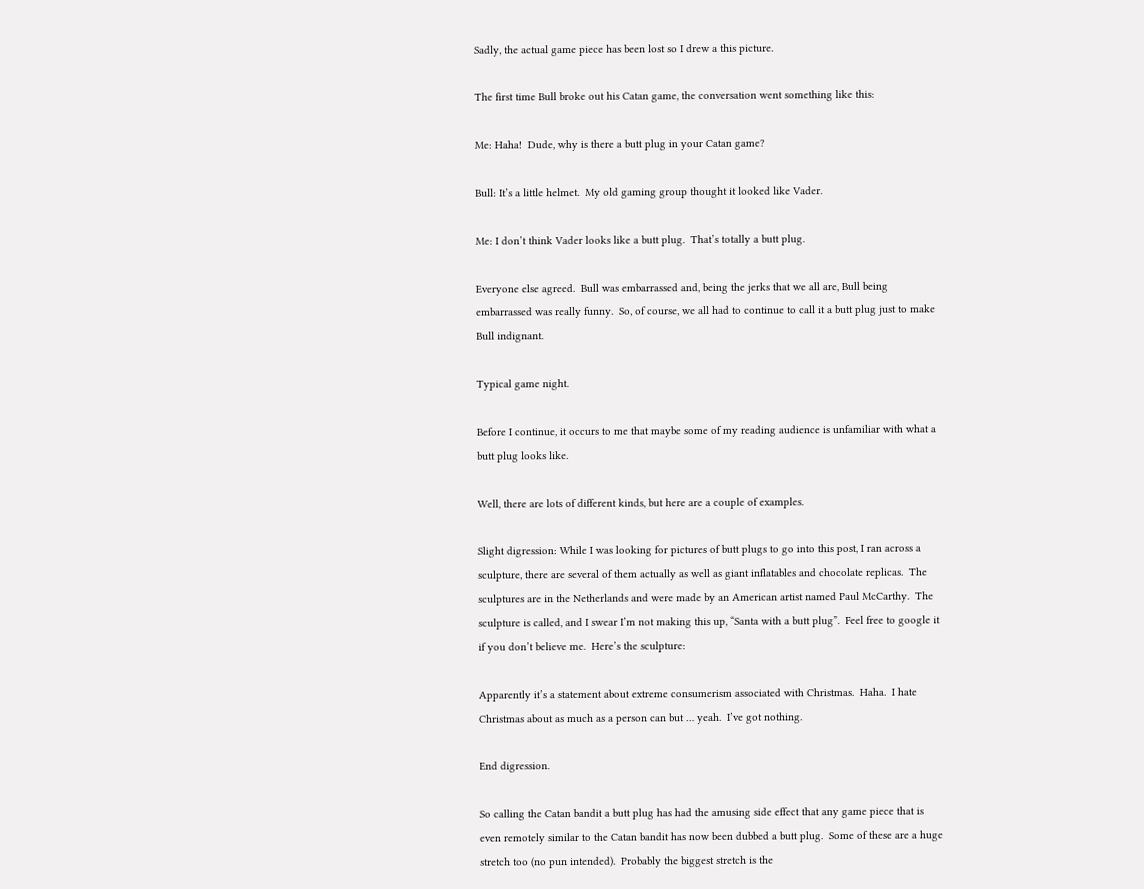Sadly, the actual game piece has been lost so I drew a this picture.

The first time Bull broke out his Catan game, the conversation went something like this:

Me: Haha!  Dude, why is there a butt plug in your Catan game?

Bull: It’s a little helmet.  My old gaming group thought it looked like Vader.

Me: I don’t think Vader looks like a butt plug.  That’s totally a butt plug.

Everyone else agreed.  Bull was embarrassed and, being the jerks that we all are, Bull being embarrassed was really funny.  So, of course, we all had to continue to call it a butt plug just to make Bull indignant.

Typical game night.

Before I continue, it occurs to me that maybe some of my reading audience is unfamiliar with what a butt plug looks like.

Well, there are lots of different kinds, but here are a couple of examples.

Slight digression: While I was looking for pictures of butt plugs to go into this post, I ran across a sculpture, there are several of them actually as well as giant inflatables and chocolate replicas.  The sculptures are in the Netherlands and were made by an American artist named Paul McCarthy.  The sculpture is called, and I swear I’m not making this up, “Santa with a butt plug”.  Feel free to google it if you don’t believe me.  Here’s the sculpture:

Apparently it’s a statement about extreme consumerism associated with Christmas.  Haha.  I hate Christmas about as much as a person can but … yeah.  I’ve got nothing.

End digression.

So calling the Catan bandit a butt plug has had the amusing side effect that any game piece that is even remotely similar to the Catan bandit has now been dubbed a butt plug.  Some of these are a huge stretch too (no pun intended).  Probably the biggest stretch is the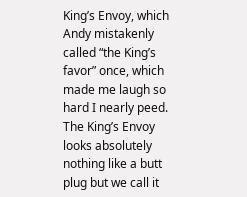King’s Envoy, which Andy mistakenly called “the King’s favor” once, which made me laugh so hard I nearly peed.  The King’s Envoy looks absolutely nothing like a butt plug but we call it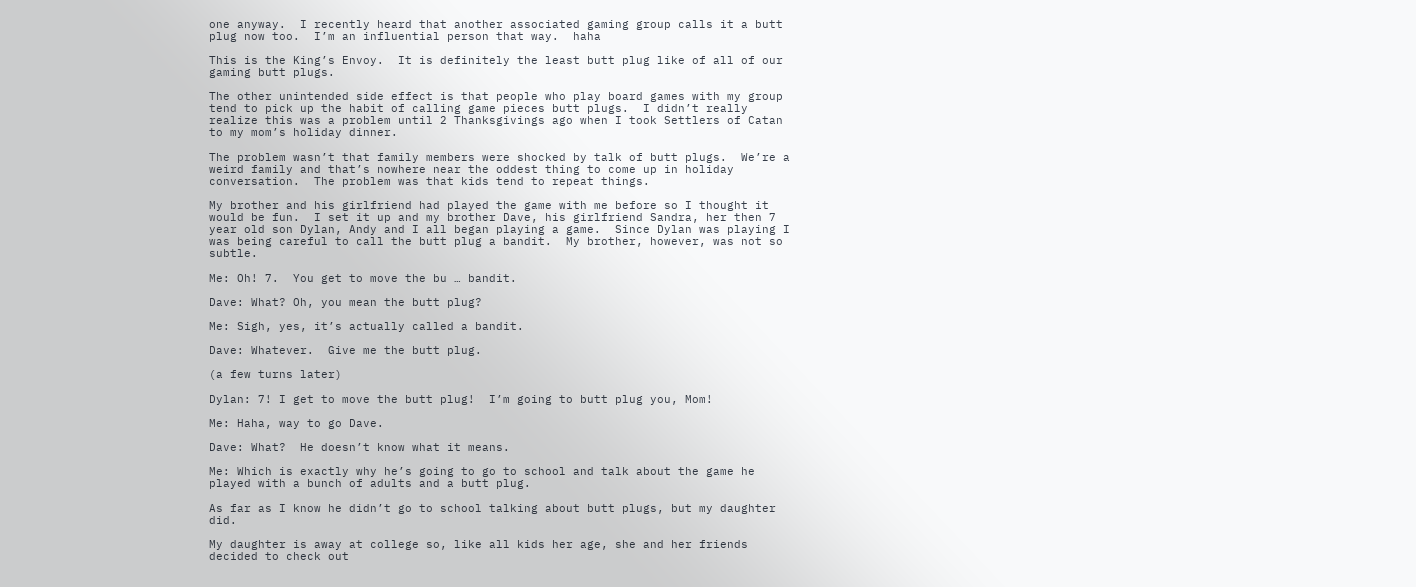one anyway.  I recently heard that another associated gaming group calls it a butt plug now too.  I’m an influential person that way.  haha

This is the King’s Envoy.  It is definitely the least butt plug like of all of our gaming butt plugs.

The other unintended side effect is that people who play board games with my group tend to pick up the habit of calling game pieces butt plugs.  I didn’t really realize this was a problem until 2 Thanksgivings ago when I took Settlers of Catan to my mom’s holiday dinner.

The problem wasn’t that family members were shocked by talk of butt plugs.  We’re a weird family and that’s nowhere near the oddest thing to come up in holiday conversation.  The problem was that kids tend to repeat things.

My brother and his girlfriend had played the game with me before so I thought it would be fun.  I set it up and my brother Dave, his girlfriend Sandra, her then 7 year old son Dylan, Andy and I all began playing a game.  Since Dylan was playing I was being careful to call the butt plug a bandit.  My brother, however, was not so subtle.

Me: Oh! 7.  You get to move the bu … bandit.

Dave: What? Oh, you mean the butt plug?

Me: Sigh, yes, it’s actually called a bandit.

Dave: Whatever.  Give me the butt plug.

(a few turns later)

Dylan: 7! I get to move the butt plug!  I’m going to butt plug you, Mom!

Me: Haha, way to go Dave.

Dave: What?  He doesn’t know what it means.

Me: Which is exactly why he’s going to go to school and talk about the game he played with a bunch of adults and a butt plug.

As far as I know he didn’t go to school talking about butt plugs, but my daughter did.

My daughter is away at college so, like all kids her age, she and her friends decided to check out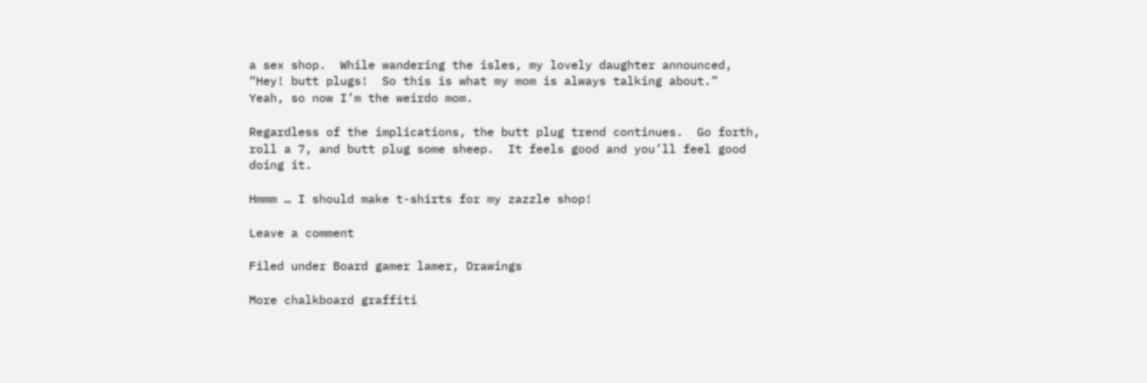a sex shop.  While wandering the isles, my lovely daughter announced, “Hey! butt plugs!  So this is what my mom is always talking about.”  Yeah, so now I’m the weirdo mom.

Regardless of the implications, the butt plug trend continues.  Go forth, roll a 7, and butt plug some sheep.  It feels good and you’ll feel good doing it.

Hmmm … I should make t-shirts for my zazzle shop!

Leave a comment

Filed under Board gamer lamer, Drawings

More chalkboard graffiti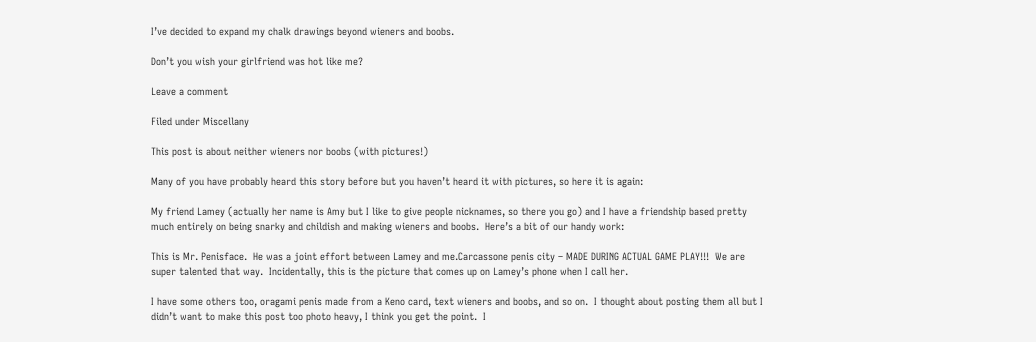I’ve decided to expand my chalk drawings beyond wieners and boobs.

Don’t you wish your girlfriend was hot like me?

Leave a comment

Filed under Miscellany

This post is about neither wieners nor boobs (with pictures!)

Many of you have probably heard this story before but you haven’t heard it with pictures, so here it is again:

My friend Lamey (actually her name is Amy but I like to give people nicknames, so there you go) and I have a friendship based pretty much entirely on being snarky and childish and making wieners and boobs.  Here’s a bit of our handy work:

This is Mr. Penisface.  He was a joint effort between Lamey and me.Carcassone penis city – MADE DURING ACTUAL GAME PLAY!!!  We are super talented that way.  Incidentally, this is the picture that comes up on Lamey’s phone when I call her.

I have some others too, oragami penis made from a Keno card, text wieners and boobs, and so on.  I thought about posting them all but I didn’t want to make this post too photo heavy, I think you get the point.  I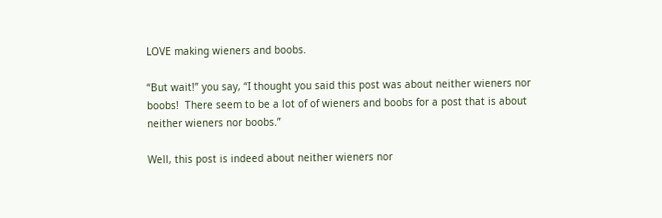LOVE making wieners and boobs.

“But wait!” you say, “I thought you said this post was about neither wieners nor boobs!  There seem to be a lot of of wieners and boobs for a post that is about neither wieners nor boobs.”

Well, this post is indeed about neither wieners nor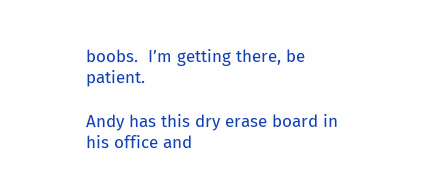boobs.  I’m getting there, be patient.

Andy has this dry erase board in his office and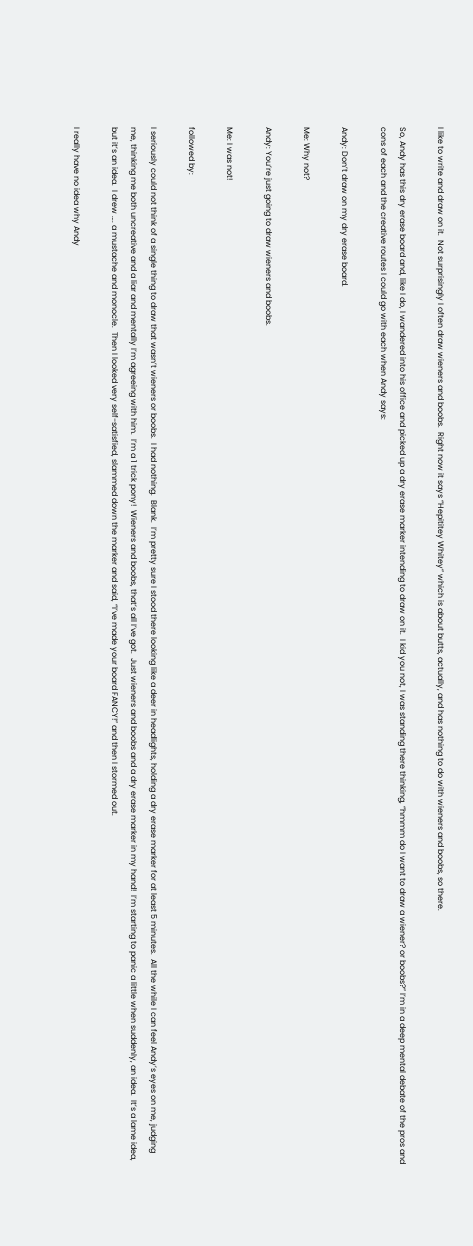I like to write and draw on it.  Not surprisingly I often draw wieners and boobs.  Right now it says “Hepititey Whitey” which is about butts, actually, and has nothing to do with wieners and boobs, so there.

So, Andy has this dry erase board and, like I do, I wandered into his office and picked up a dry erase marker intending to draw on it.  I kid you not, I was standing there thinking, “hmmm do I want to draw a wiener? or boobs?” I’m in a deep mental debate of the pros and cons of each and the creative routes I could go with each when Andy says:

Andy: Don’t draw on my dry erase board.

Me: Why not?

Andy: You’re just going to draw wieners and boobs.

Me: I was not!

followed by:

I seriously could not think of a single thing to draw that wasn’t wieners or boobs.  I had nothing.  Blank.  I’m pretty sure I stood there looking like a deer in headlights, holding a dry erase marker for at least 5 minutes.  All the while I can feel Andy’s eyes on me, judging me, thinking me both uncreative and a liar and mentally I’m agreeing with him.  I’m a 1 trick pony!  Wieners and boobs, that’s all I’ve got.  Just wieners and boobs and a dry erase marker in my hand!  I’m starting to panic a little when suddenly, an idea.  It’s a lame idea, but it’s an idea.  I drew …. a mustache and monocle.  Then I looked very self-satisfied, slammed down the marker and said, “I’ve made your board FANCY!” and then I stormed out.

I really have no idea why Andy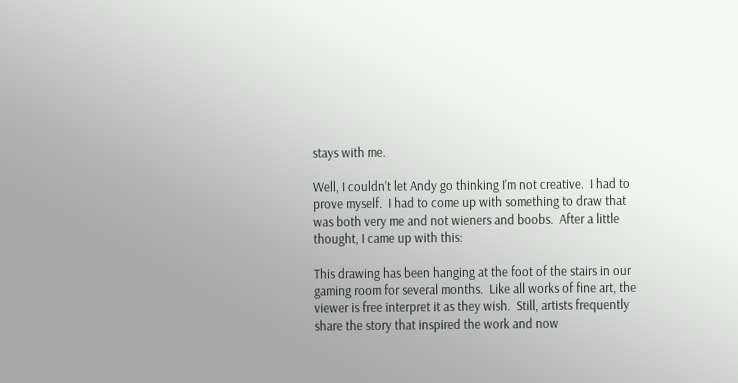stays with me.

Well, I couldn’t let Andy go thinking I’m not creative.  I had to prove myself.  I had to come up with something to draw that was both very me and not wieners and boobs.  After a little thought, I came up with this:

This drawing has been hanging at the foot of the stairs in our gaming room for several months.  Like all works of fine art, the viewer is free interpret it as they wish.  Still, artists frequently share the story that inspired the work and now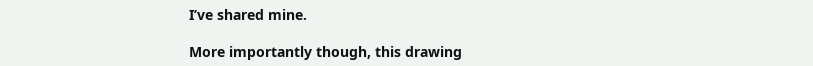I’ve shared mine.

More importantly though, this drawing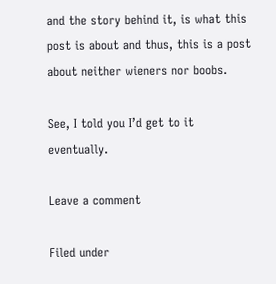and the story behind it, is what this post is about and thus, this is a post about neither wieners nor boobs.

See, I told you I’d get to it eventually.

Leave a comment

Filed under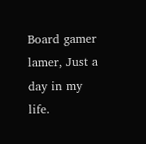Board gamer lamer, Just a day in my life.